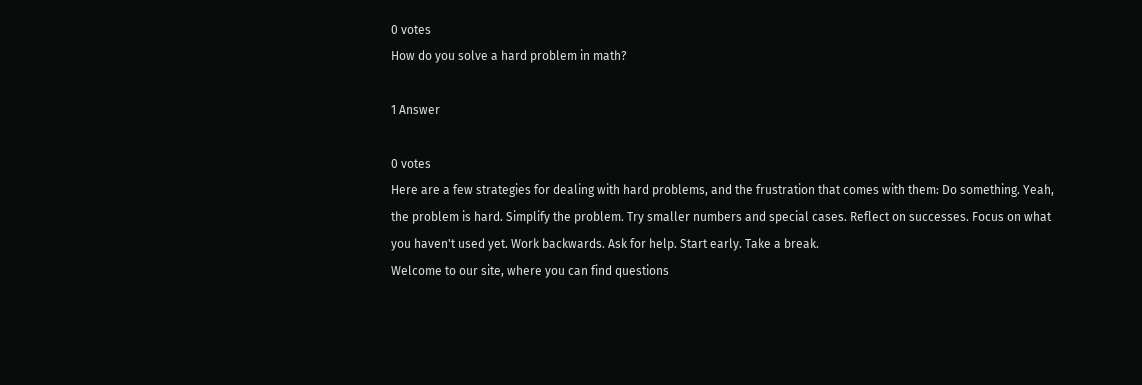0 votes
How do you solve a hard problem in math?

1 Answer

0 votes
Here are a few strategies for dealing with hard problems, and the frustration that comes with them: Do something. Yeah, the problem is hard. Simplify the problem. Try smaller numbers and special cases. Reflect on successes. Focus on what you haven't used yet. Work backwards. Ask for help. Start early. Take a break.
Welcome to our site, where you can find questions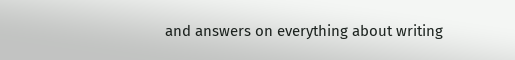and answers on everything about writing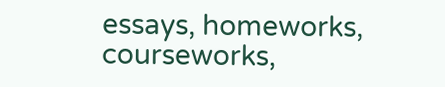essays, homeworks, courseworks,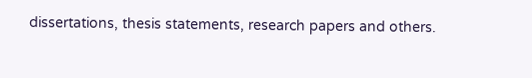dissertations, thesis statements, research papers and others.